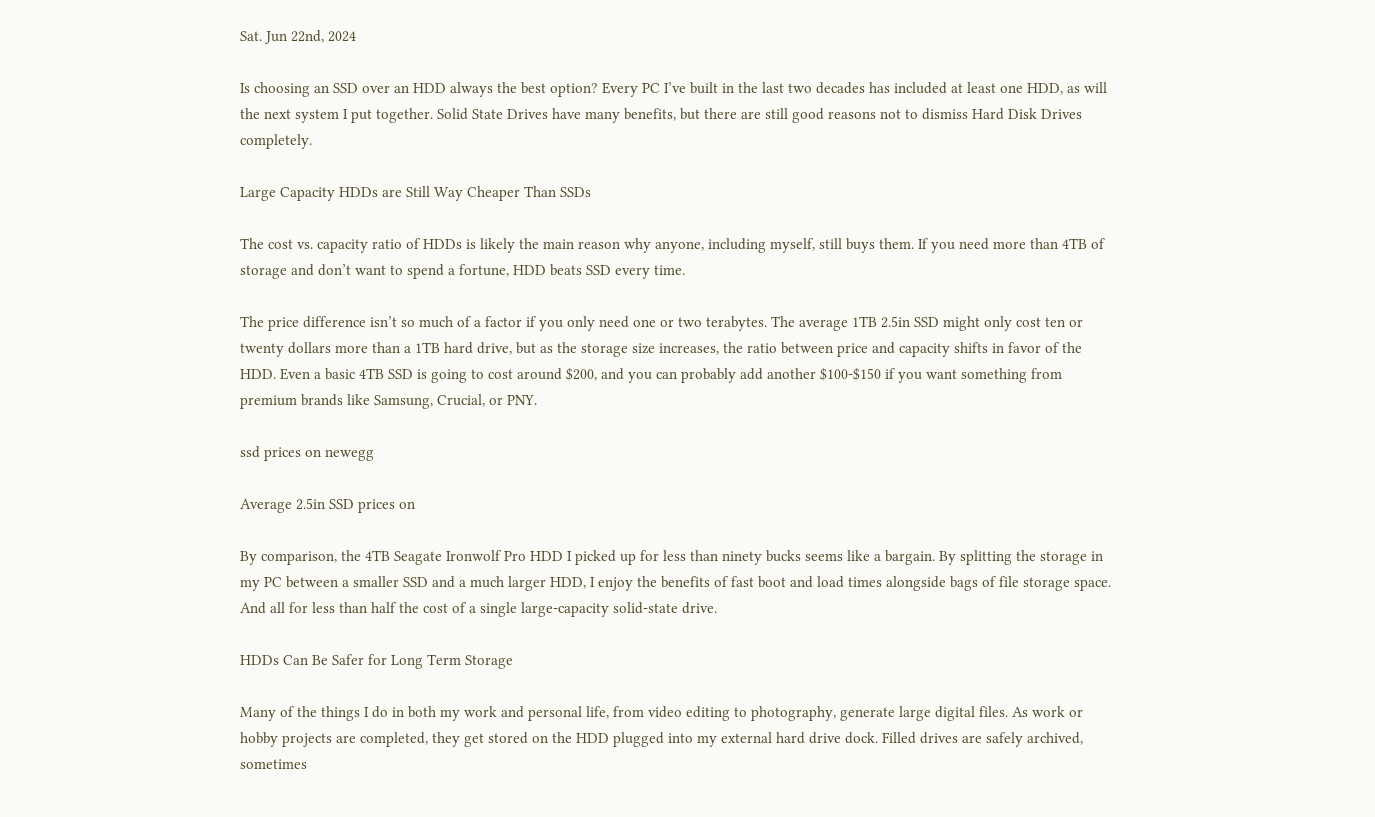Sat. Jun 22nd, 2024

Is choosing an SSD over an HDD always the best option? Every PC I’ve built in the last two decades has included at least one HDD, as will the next system I put together. Solid State Drives have many benefits, but there are still good reasons not to dismiss Hard Disk Drives completely.

Large Capacity HDDs are Still Way Cheaper Than SSDs

The cost vs. capacity ratio of HDDs is likely the main reason why anyone, including myself, still buys them. If you need more than 4TB of storage and don’t want to spend a fortune, HDD beats SSD every time.

The price difference isn’t so much of a factor if you only need one or two terabytes. The average 1TB 2.5in SSD might only cost ten or twenty dollars more than a 1TB hard drive, but as the storage size increases, the ratio between price and capacity shifts in favor of the HDD. Even a basic 4TB SSD is going to cost around $200, and you can probably add another $100-$150 if you want something from premium brands like Samsung, Crucial, or PNY.

ssd prices on newegg

Average 2.5in SSD prices on

By comparison, the 4TB Seagate Ironwolf Pro HDD I picked up for less than ninety bucks seems like a bargain. By splitting the storage in my PC between a smaller SSD and a much larger HDD, I enjoy the benefits of fast boot and load times alongside bags of file storage space. And all for less than half the cost of a single large-capacity solid-state drive.

HDDs Can Be Safer for Long Term Storage

Many of the things I do in both my work and personal life, from video editing to photography, generate large digital files. As work or hobby projects are completed, they get stored on the HDD plugged into my external hard drive dock. Filled drives are safely archived, sometimes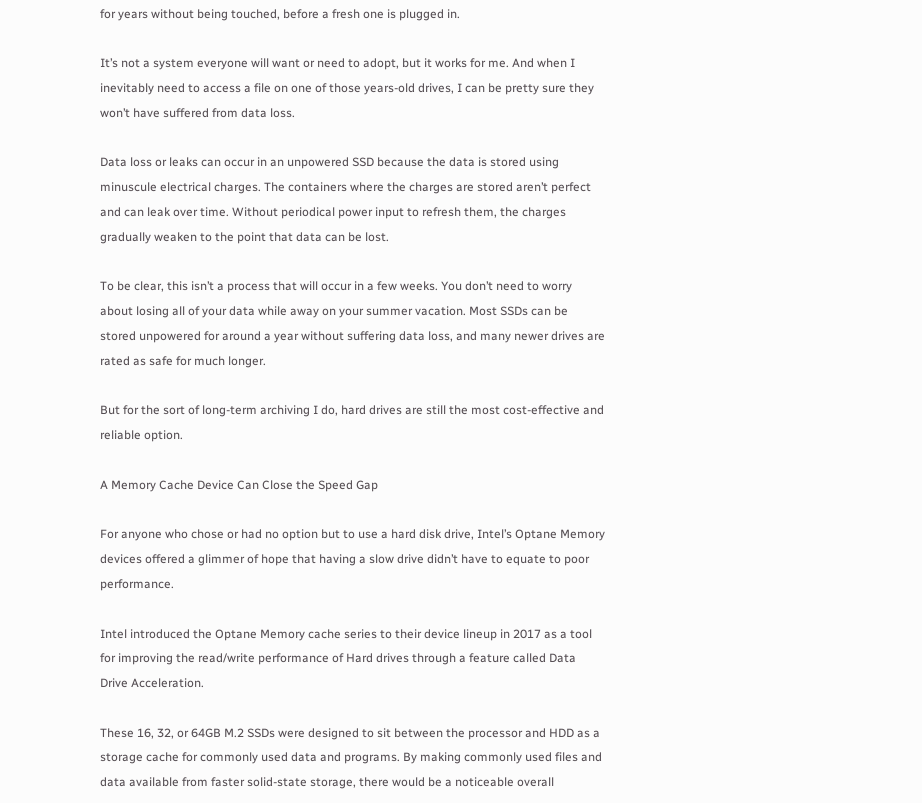for years without being touched, before a fresh one is plugged in.

It’s not a system everyone will want or need to adopt, but it works for me. And when I inevitably need to access a file on one of those years-old drives, I can be pretty sure they won’t have suffered from data loss.

Data loss or leaks can occur in an unpowered SSD because the data is stored using minuscule electrical charges. The containers where the charges are stored aren’t perfect and can leak over time. Without periodical power input to refresh them, the charges gradually weaken to the point that data can be lost.

To be clear, this isn’t a process that will occur in a few weeks. You don’t need to worry about losing all of your data while away on your summer vacation. Most SSDs can be stored unpowered for around a year without suffering data loss, and many newer drives are rated as safe for much longer.

But for the sort of long-term archiving I do, hard drives are still the most cost-effective and reliable option.

A Memory Cache Device Can Close the Speed Gap

For anyone who chose or had no option but to use a hard disk drive, Intel’s Optane Memory devices offered a glimmer of hope that having a slow drive didn’t have to equate to poor performance.

Intel introduced the Optane Memory cache series to their device lineup in 2017 as a tool for improving the read/write performance of Hard drives through a feature called Data Drive Acceleration.

These 16, 32, or 64GB M.2 SSDs were designed to sit between the processor and HDD as a storage cache for commonly used data and programs. By making commonly used files and data available from faster solid-state storage, there would be a noticeable overall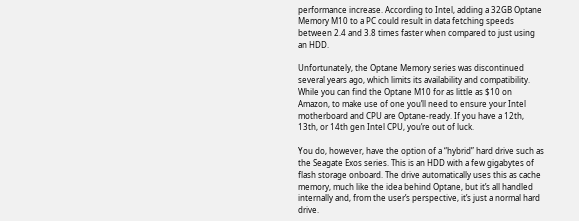performance increase. According to Intel, adding a 32GB Optane Memory M10 to a PC could result in data fetching speeds between 2.4 and 3.8 times faster when compared to just using an HDD.

Unfortunately, the Optane Memory series was discontinued several years ago, which limits its availability and compatibility. While you can find the Optane M10 for as little as $10 on Amazon, to make use of one you’ll need to ensure your Intel motherboard and CPU are Optane-ready. If you have a 12th, 13th, or 14th gen Intel CPU, you’re out of luck.

You do, however, have the option of a “hybrid” hard drive such as the Seagate Exos series. This is an HDD with a few gigabytes of flash storage onboard. The drive automatically uses this as cache memory, much like the idea behind Optane, but it’s all handled internally and, from the user’s perspective, it’s just a normal hard drive.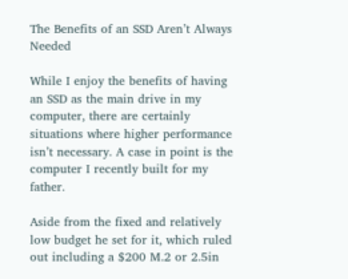The Benefits of an SSD Aren’t Always Needed

While I enjoy the benefits of having an SSD as the main drive in my computer, there are certainly situations where higher performance isn’t necessary. A case in point is the computer I recently built for my father.

Aside from the fixed and relatively low budget he set for it, which ruled out including a $200 M.2 or 2.5in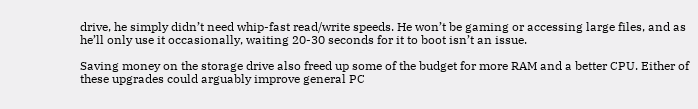drive, he simply didn’t need whip-fast read/write speeds. He won’t be gaming or accessing large files, and as he’ll only use it occasionally, waiting 20-30 seconds for it to boot isn’t an issue.

Saving money on the storage drive also freed up some of the budget for more RAM and a better CPU. Either of these upgrades could arguably improve general PC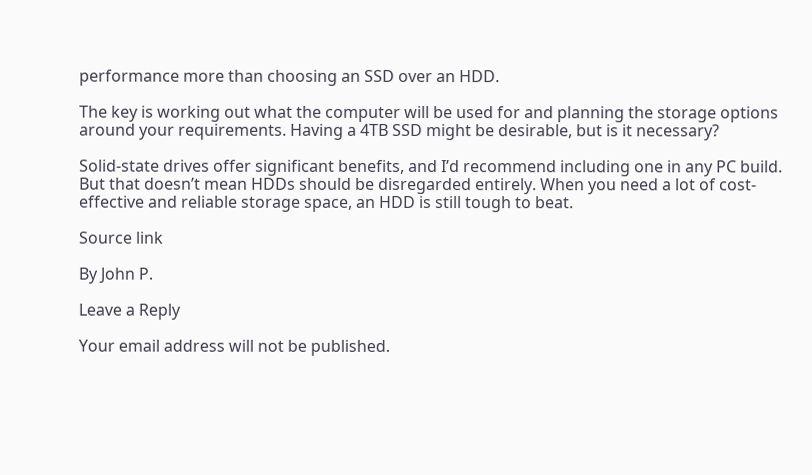performance more than choosing an SSD over an HDD.

The key is working out what the computer will be used for and planning the storage options around your requirements. Having a 4TB SSD might be desirable, but is it necessary?

Solid-state drives offer significant benefits, and I’d recommend including one in any PC build. But that doesn’t mean HDDs should be disregarded entirely. When you need a lot of cost-effective and reliable storage space, an HDD is still tough to beat.

Source link

By John P.

Leave a Reply

Your email address will not be published.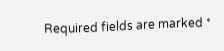Required fields are marked *